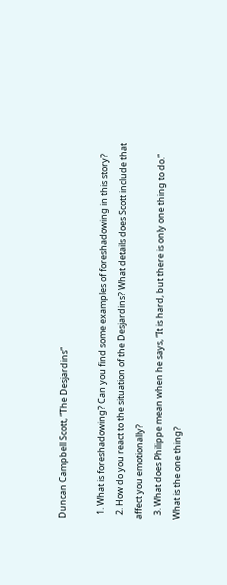Duncan Campbell Scott, “The Desjardins”

  1. What is foreshadowing? Can you find some examples of foreshadowing in this story?
  2. How do you react to the situation of the Desjardins? What details does Scott include that affect you emotionally?
  3. What does Philippe mean when he says, “It is hard, but there is only one thing to do.” What is the one thing?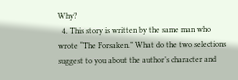Why?
  4. This story is written by the same man who wrote “The Forsaken.” What do the two selections suggest to you about the author’s character and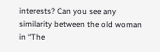interests? Can you see any similarity between the old woman in “The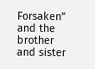Forsaken” and the brother and sister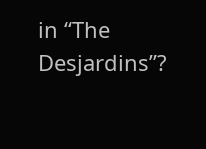in “The Desjardins”?